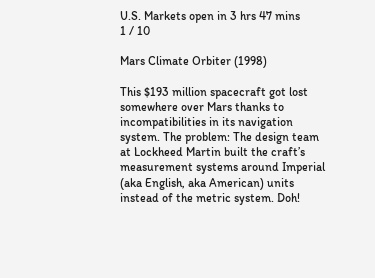U.S. Markets open in 3 hrs 47 mins
1 / 10

Mars Climate Orbiter (1998)

This $193 million spacecraft got lost somewhere over Mars thanks to incompatibilities in its navigation system. The problem: The design team at Lockheed Martin built the craft’s measurement systems around Imperial (aka English, aka American) units instead of the metric system. Doh!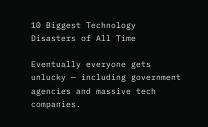10 Biggest Technology Disasters of All Time

Eventually everyone gets unlucky — including government agencies and massive tech companies.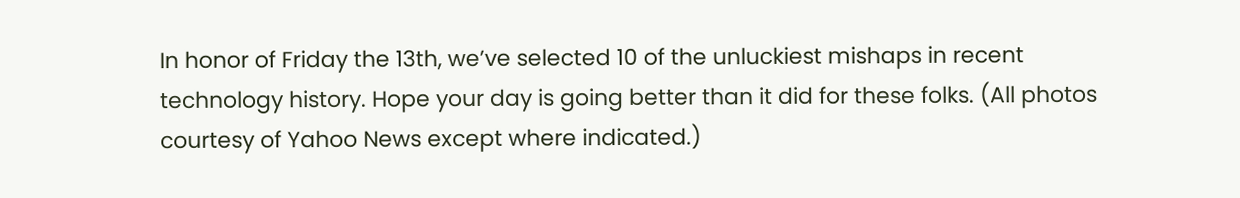In honor of Friday the 13th, we’ve selected 10 of the unluckiest mishaps in recent technology history. Hope your day is going better than it did for these folks. (All photos courtesy of Yahoo News except where indicated.)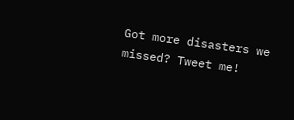Got more disasters we missed? Tweet me!